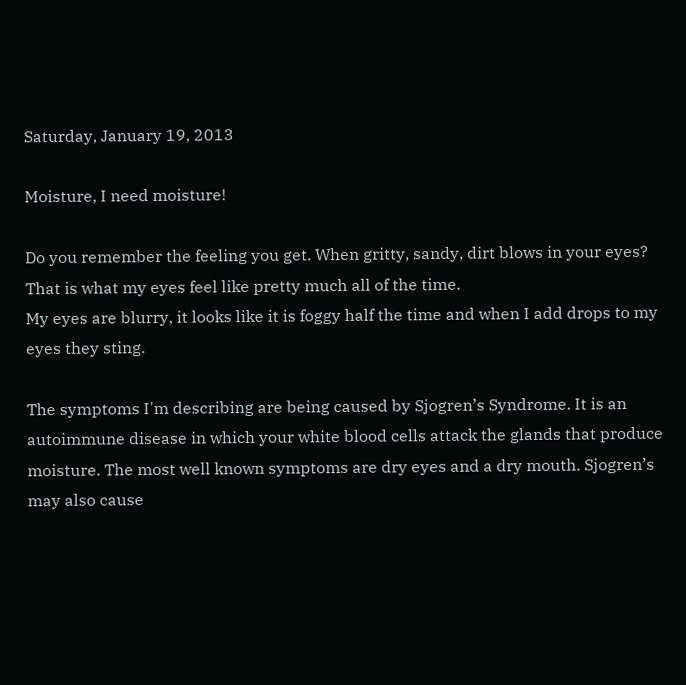Saturday, January 19, 2013

Moisture, I need moisture!

Do you remember the feeling you get. When gritty, sandy, dirt blows in your eyes?
That is what my eyes feel like pretty much all of the time.
My eyes are blurry, it looks like it is foggy half the time and when I add drops to my eyes they sting.

The symptoms I'm describing are being caused by Sjogren’s Syndrome. It is an autoimmune disease in which your white blood cells attack the glands that produce moisture. The most well known symptoms are dry eyes and a dry mouth. Sjogren’s may also cause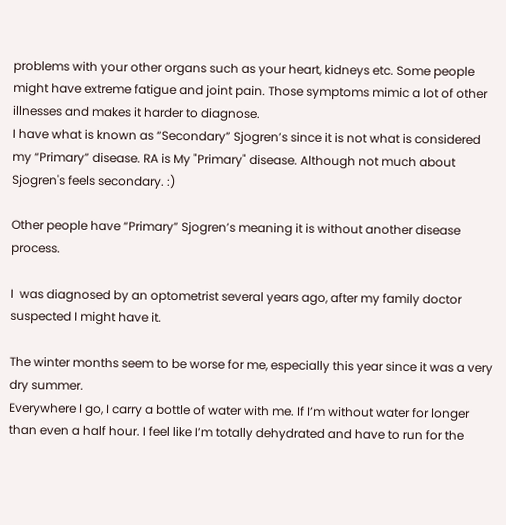problems with your other organs such as your heart, kidneys etc. Some people might have extreme fatigue and joint pain. Those symptoms mimic a lot of other illnesses and makes it harder to diagnose.
I have what is known as “Secondary” Sjogren’s since it is not what is considered my “Primary” disease. RA is My "Primary" disease. Although not much about Sjogren's feels secondary. :)

Other people have “Primary” Sjogren’s meaning it is without another disease process.

I  was diagnosed by an optometrist several years ago, after my family doctor suspected I might have it.

The winter months seem to be worse for me, especially this year since it was a very dry summer.
Everywhere I go, I carry a bottle of water with me. If I’m without water for longer than even a half hour. I feel like I’m totally dehydrated and have to run for the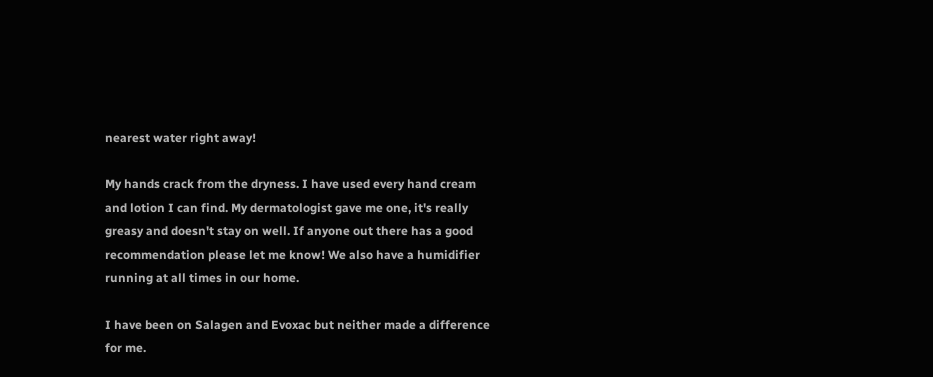nearest water right away!

My hands crack from the dryness. I have used every hand cream and lotion I can find. My dermatologist gave me one, it's really greasy and doesn't stay on well. If anyone out there has a good recommendation please let me know! We also have a humidifier running at all times in our home.

I have been on Salagen and Evoxac but neither made a difference for me.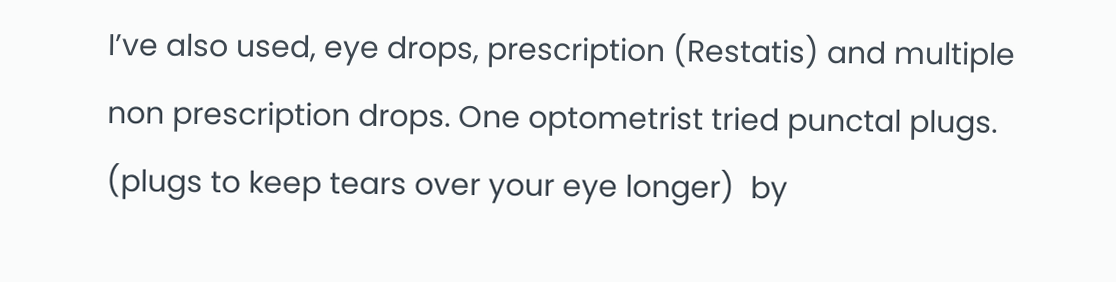I’ve also used, eye drops, prescription (Restatis) and multiple non prescription drops. One optometrist tried punctal plugs. (plugs to keep tears over your eye longer)  by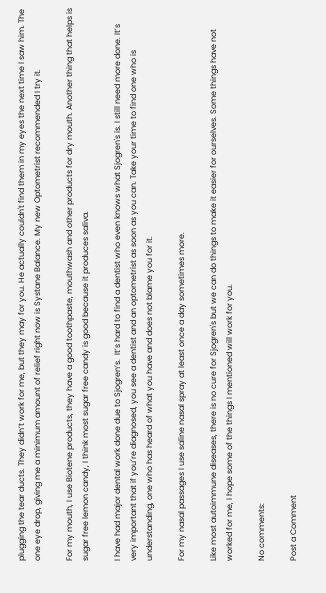plugging the tear ducts. They didn’t work for me, but they may for you. He actually couldn't find them in my eyes the next time I saw him. The one eye drop, giving me a minimum amount of relief right now is Systane Balance. My new Optometrist recommended I try it.

For my mouth, I use Biotene products, they have a good toothpaste, mouthwash and other products for dry mouth. Another thing that helps is sugar free lemon candy, I think most sugar free candy is good because it produces saliva.

I have had major dental work done due to Sjogren’s.  It’s hard to find a dentist who even knows what Sjogren's is. I still need more done. It’s very important that if you’re diagnosed, you see a dentist and an optometrist as soon as you can. Take your time to find one who is understanding, one who has heard of what you have and does not blame you for it.

For my nasal passages I use saline nasal spray at least once a day sometimes more.

Like most autoimmune diseases, there is no cure for Sjogren's but we can do things to make it easier for ourselves. Some things have not worked for me, I hope some of the things I mentioned will work for you.

No comments:

Post a Comment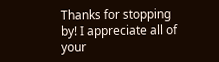Thanks for stopping by! I appreciate all of your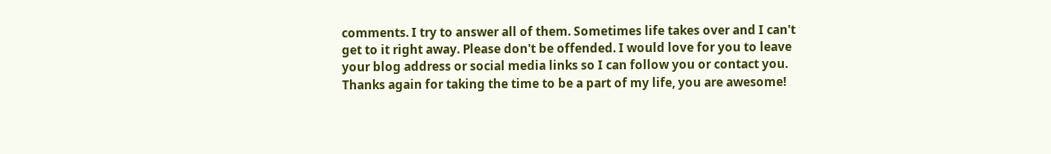comments. I try to answer all of them. Sometimes life takes over and I can't get to it right away. Please don't be offended. I would love for you to leave your blog address or social media links so I can follow you or contact you. Thanks again for taking the time to be a part of my life, you are awesome!